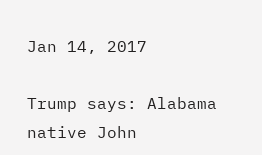Jan 14, 2017

Trump says: Alabama native John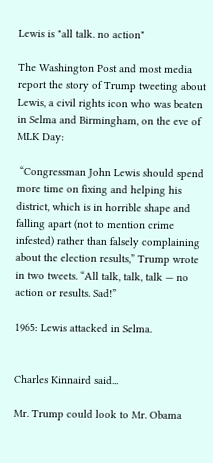Lewis is "all talk. no action"

The Washington Post and most media report the story of Trump tweeting about Lewis, a civil rights icon who was beaten in Selma and Birmingham, on the eve of MLK Day:

 “Congressman John Lewis should spend more time on fixing and helping his district, which is in horrible shape and falling apart (not to mention crime infested) rather than falsely complaining about the election results,” Trump wrote in two tweets. “All talk, talk, talk — no action or results. Sad!”

1965: Lewis attacked in Selma.


Charles Kinnaird said...

Mr. Trump could look to Mr. Obama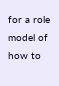for a role model of how to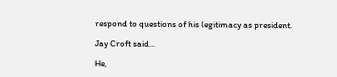respond to questions of his legitimacy as president.

Jay Croft said...

He,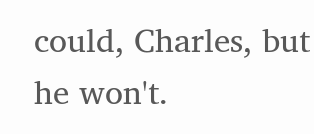could, Charles, but he won't.